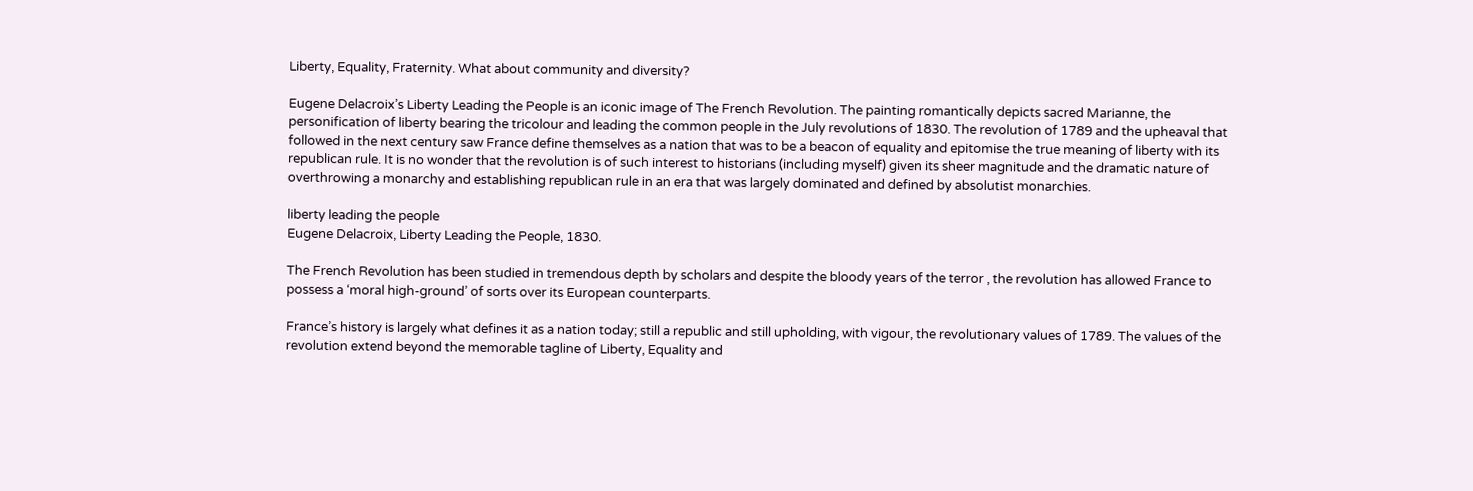Liberty, Equality, Fraternity. What about community and diversity?

Eugene Delacroix’s Liberty Leading the People is an iconic image of The French Revolution. The painting romantically depicts sacred Marianne, the personification of liberty bearing the tricolour and leading the common people in the July revolutions of 1830. The revolution of 1789 and the upheaval that followed in the next century saw France define themselves as a nation that was to be a beacon of equality and epitomise the true meaning of liberty with its republican rule. It is no wonder that the revolution is of such interest to historians (including myself) given its sheer magnitude and the dramatic nature of overthrowing a monarchy and establishing republican rule in an era that was largely dominated and defined by absolutist monarchies.

liberty leading the people
Eugene Delacroix, Liberty Leading the People, 1830.

The French Revolution has been studied in tremendous depth by scholars and despite the bloody years of the terror , the revolution has allowed France to possess a ‘moral high-ground’ of sorts over its European counterparts.

France’s history is largely what defines it as a nation today; still a republic and still upholding, with vigour, the revolutionary values of 1789. The values of the revolution extend beyond the memorable tagline of Liberty, Equality and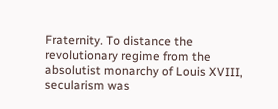Fraternity. To distance the revolutionary regime from the absolutist monarchy of Louis XVIII, secularism was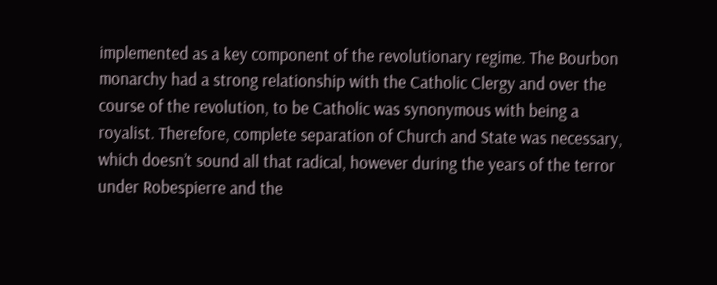implemented as a key component of the revolutionary regime. The Bourbon monarchy had a strong relationship with the Catholic Clergy and over the course of the revolution, to be Catholic was synonymous with being a royalist. Therefore, complete separation of Church and State was necessary, which doesn’t sound all that radical, however during the years of the terror under Robespierre and the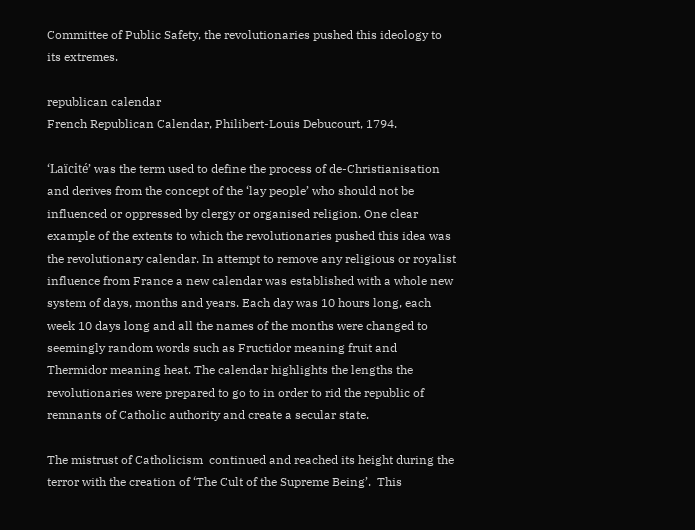Committee of Public Safety, the revolutionaries pushed this ideology to its extremes.

republican calendar
French Republican Calendar, Philibert-Louis Debucourt, 1794.

‘Laïcité’ was the term used to define the process of de-Christianisation and derives from the concept of the ‘lay people’ who should not be influenced or oppressed by clergy or organised religion. One clear example of the extents to which the revolutionaries pushed this idea was the revolutionary calendar. In attempt to remove any religious or royalist influence from France a new calendar was established with a whole new system of days, months and years. Each day was 10 hours long, each week 10 days long and all the names of the months were changed to seemingly random words such as Fructidor meaning fruit and Thermidor meaning heat. The calendar highlights the lengths the revolutionaries were prepared to go to in order to rid the republic of remnants of Catholic authority and create a secular state.

The mistrust of Catholicism  continued and reached its height during the terror with the creation of ‘The Cult of the Supreme Being’.  This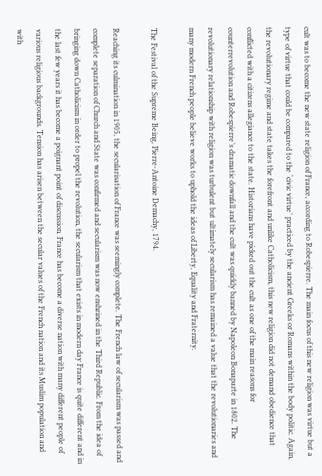cult was to become the new state religion of France, according to Robespierre. The main focus of this new religion was virtue but a type of virtue that could be compared to the ‘civic virtue’ practiced by the ancient Greeks or Romans within the body politic. Again, the revolutionary regime and state takes the forefront and unlike Catholicism, this new religion did not demand obedience that conflicted with a citizens allegiance to the state. Historians have picked out the cult as one of the main reasons for counterrevolution and Robespierre’s dramatic downfall and the cult was quickly banned by Napoleon Bonaparte in 1802. The revolutionary relationship with religion was turbulent but ultimately secularism has remained a value that the revolutionaries and many modern French people believe works to uphold the ideas of Liberty, Equality and Fraternity.

The Festival of the Supreme Being, Pierre-Antoine Demachy, 1794.

Reaching its culmination in 1905, the secularisation of France was seemingly complete. The French law of secularism was passed and complete separation of Church and State was confirmed and secularism was now enshrined in the Third Republic. From the idea of bringing down Catholicism in order to propel the revolution, the secularism that exists in modern day France is quite different and in the last few years it has become a poignant point of discussion. France has become a diverse nation with many different people of various religious backgrounds. Tension has arisen between the secular values of the French nation and its Muslim population and with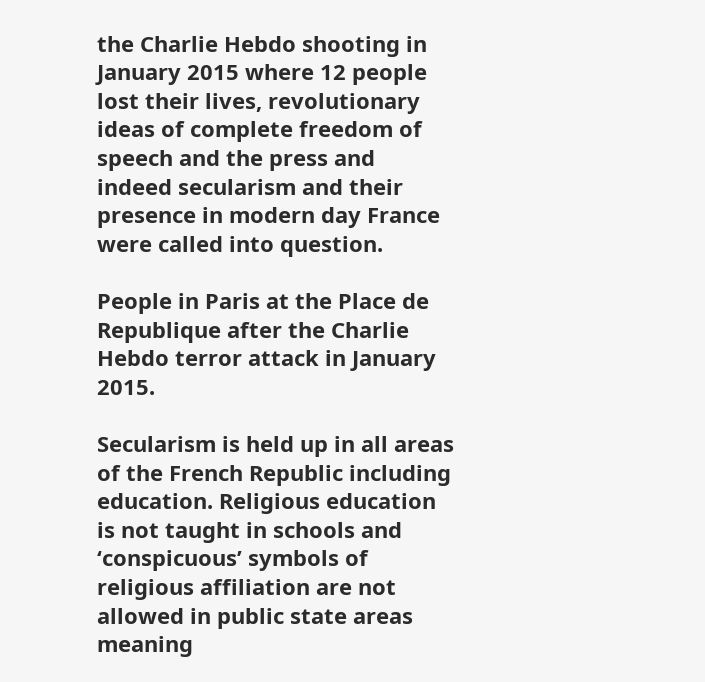the Charlie Hebdo shooting in January 2015 where 12 people lost their lives, revolutionary ideas of complete freedom of speech and the press and indeed secularism and their presence in modern day France were called into question.

People in Paris at the Place de Republique after the Charlie Hebdo terror attack in January 2015.

Secularism is held up in all areas of the French Republic including education. Religious education is not taught in schools and ‘conspicuous’ symbols of religious affiliation are not allowed in public state areas meaning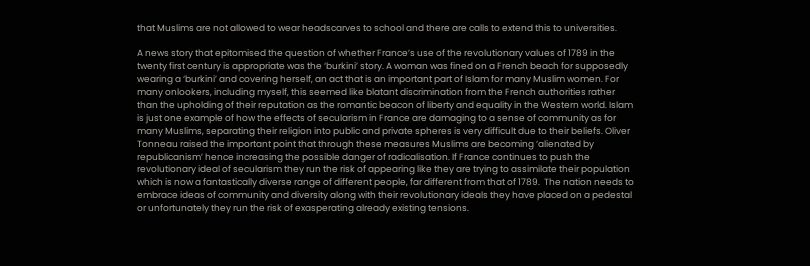that Muslims are not allowed to wear headscarves to school and there are calls to extend this to universities.

A news story that epitomised the question of whether France’s use of the revolutionary values of 1789 in the twenty first century is appropriate was the ‘burkini’ story. A woman was fined on a French beach for supposedly wearing a ‘burkini’ and covering herself, an act that is an important part of Islam for many Muslim women. For many onlookers, including myself, this seemed like blatant discrimination from the French authorities rather than the upholding of their reputation as the romantic beacon of liberty and equality in the Western world. Islam is just one example of how the effects of secularism in France are damaging to a sense of community as for many Muslims, separating their religion into public and private spheres is very difficult due to their beliefs. Oliver Tonneau raised the important point that through these measures Muslims are becoming ‘alienated by republicanism’ hence increasing the possible danger of radicalisation. If France continues to push the revolutionary ideal of secularism they run the risk of appearing like they are trying to assimilate their population which is now a fantastically diverse range of different people, far different from that of 1789.  The nation needs to embrace ideas of community and diversity along with their revolutionary ideals they have placed on a pedestal or unfortunately they run the risk of exasperating already existing tensions.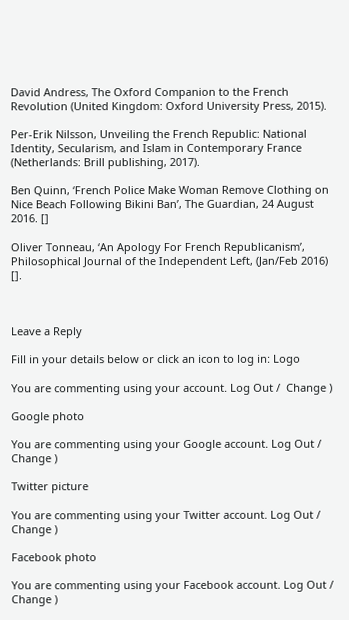David Andress, The Oxford Companion to the French Revolution (United Kingdom: Oxford University Press, 2015).

Per-Erik Nilsson, Unveiling the French Republic: National Identity, Secularism, and Islam in Contemporary France (Netherlands: Brill publishing, 2017).

Ben Quinn, ‘French Police Make Woman Remove Clothing on Nice Beach Following Bikini Ban’, The Guardian, 24 August 2016. []

Oliver Tonneau, ‘An Apology For French Republicanism’, Philosophical Journal of the Independent Left, (Jan/Feb 2016) [].



Leave a Reply

Fill in your details below or click an icon to log in: Logo

You are commenting using your account. Log Out /  Change )

Google photo

You are commenting using your Google account. Log Out /  Change )

Twitter picture

You are commenting using your Twitter account. Log Out /  Change )

Facebook photo

You are commenting using your Facebook account. Log Out /  Change )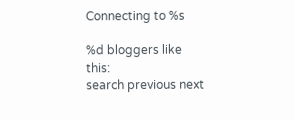Connecting to %s

%d bloggers like this:
search previous next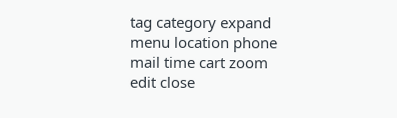tag category expand menu location phone mail time cart zoom edit close